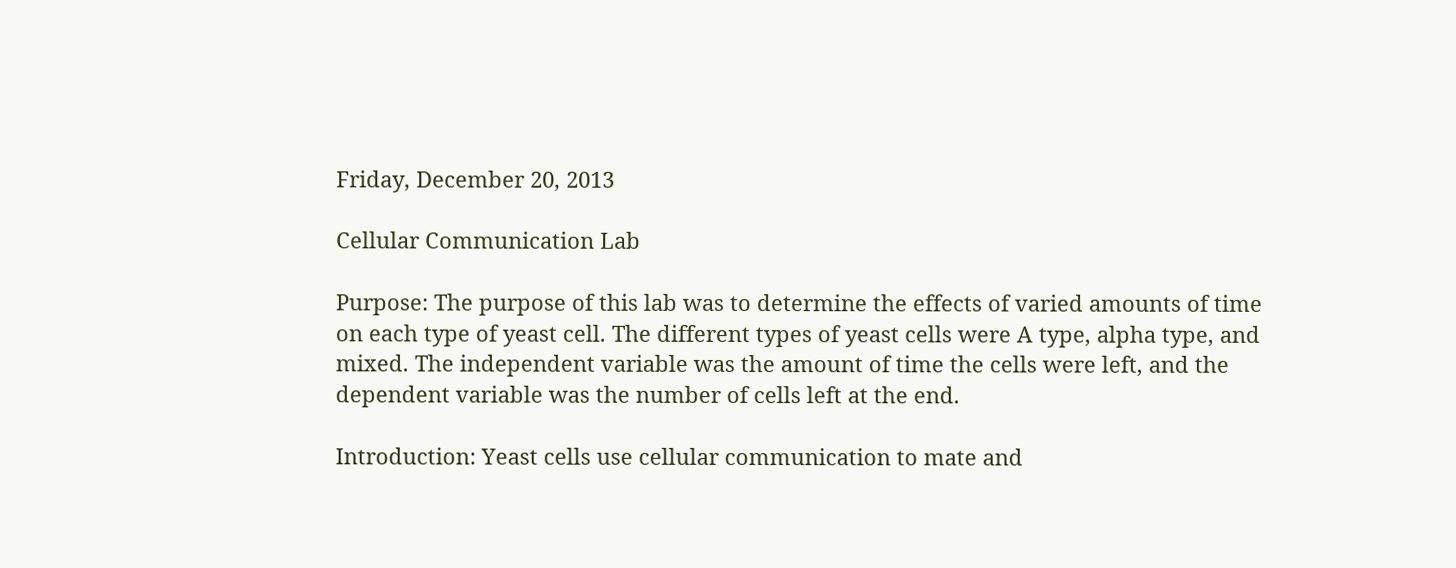Friday, December 20, 2013

Cellular Communication Lab

Purpose: The purpose of this lab was to determine the effects of varied amounts of time on each type of yeast cell. The different types of yeast cells were A type, alpha type, and mixed. The independent variable was the amount of time the cells were left, and the dependent variable was the number of cells left at the end.

Introduction: Yeast cells use cellular communication to mate and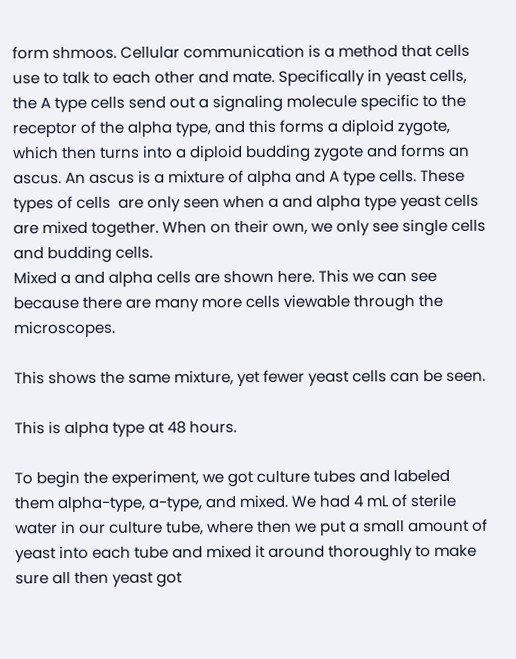form shmoos. Cellular communication is a method that cells use to talk to each other and mate. Specifically in yeast cells, the A type cells send out a signaling molecule specific to the receptor of the alpha type, and this forms a diploid zygote, which then turns into a diploid budding zygote and forms an ascus. An ascus is a mixture of alpha and A type cells. These types of cells  are only seen when a and alpha type yeast cells are mixed together. When on their own, we only see single cells and budding cells.
Mixed a and alpha cells are shown here. This we can see because there are many more cells viewable through the microscopes.

This shows the same mixture, yet fewer yeast cells can be seen.

This is alpha type at 48 hours.

To begin the experiment, we got culture tubes and labeled them alpha-type, a-type, and mixed. We had 4 mL of sterile water in our culture tube, where then we put a small amount of yeast into each tube and mixed it around thoroughly to make sure all then yeast got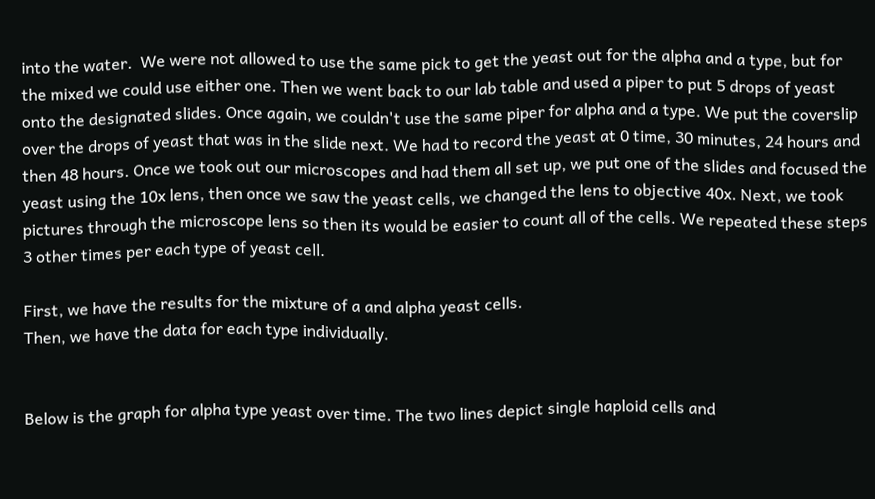into the water.  We were not allowed to use the same pick to get the yeast out for the alpha and a type, but for the mixed we could use either one. Then we went back to our lab table and used a piper to put 5 drops of yeast onto the designated slides. Once again, we couldn't use the same piper for alpha and a type. We put the coverslip over the drops of yeast that was in the slide next. We had to record the yeast at 0 time, 30 minutes, 24 hours and then 48 hours. Once we took out our microscopes and had them all set up, we put one of the slides and focused the yeast using the 10x lens, then once we saw the yeast cells, we changed the lens to objective 40x. Next, we took pictures through the microscope lens so then its would be easier to count all of the cells. We repeated these steps 3 other times per each type of yeast cell.

First, we have the results for the mixture of a and alpha yeast cells.
Then, we have the data for each type individually.


Below is the graph for alpha type yeast over time. The two lines depict single haploid cells and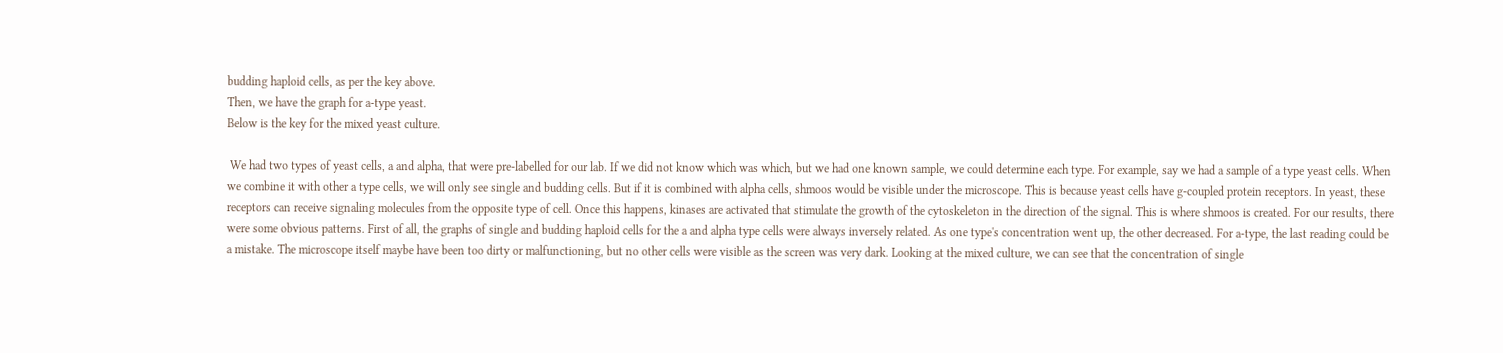budding haploid cells, as per the key above.
Then, we have the graph for a-type yeast.
Below is the key for the mixed yeast culture.

 We had two types of yeast cells, a and alpha, that were pre-labelled for our lab. If we did not know which was which, but we had one known sample, we could determine each type. For example, say we had a sample of a type yeast cells. When we combine it with other a type cells, we will only see single and budding cells. But if it is combined with alpha cells, shmoos would be visible under the microscope. This is because yeast cells have g-coupled protein receptors. In yeast, these receptors can receive signaling molecules from the opposite type of cell. Once this happens, kinases are activated that stimulate the growth of the cytoskeleton in the direction of the signal. This is where shmoos is created. For our results, there were some obvious patterns. First of all, the graphs of single and budding haploid cells for the a and alpha type cells were always inversely related. As one type's concentration went up, the other decreased. For a-type, the last reading could be a mistake. The microscope itself maybe have been too dirty or malfunctioning, but no other cells were visible as the screen was very dark. Looking at the mixed culture, we can see that the concentration of single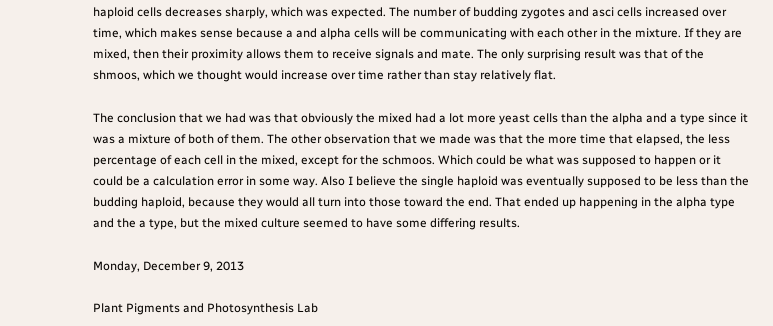haploid cells decreases sharply, which was expected. The number of budding zygotes and asci cells increased over time, which makes sense because a and alpha cells will be communicating with each other in the mixture. If they are mixed, then their proximity allows them to receive signals and mate. The only surprising result was that of the shmoos, which we thought would increase over time rather than stay relatively flat.

The conclusion that we had was that obviously the mixed had a lot more yeast cells than the alpha and a type since it was a mixture of both of them. The other observation that we made was that the more time that elapsed, the less percentage of each cell in the mixed, except for the schmoos. Which could be what was supposed to happen or it could be a calculation error in some way. Also I believe the single haploid was eventually supposed to be less than the budding haploid, because they would all turn into those toward the end. That ended up happening in the alpha type and the a type, but the mixed culture seemed to have some differing results.

Monday, December 9, 2013

Plant Pigments and Photosynthesis Lab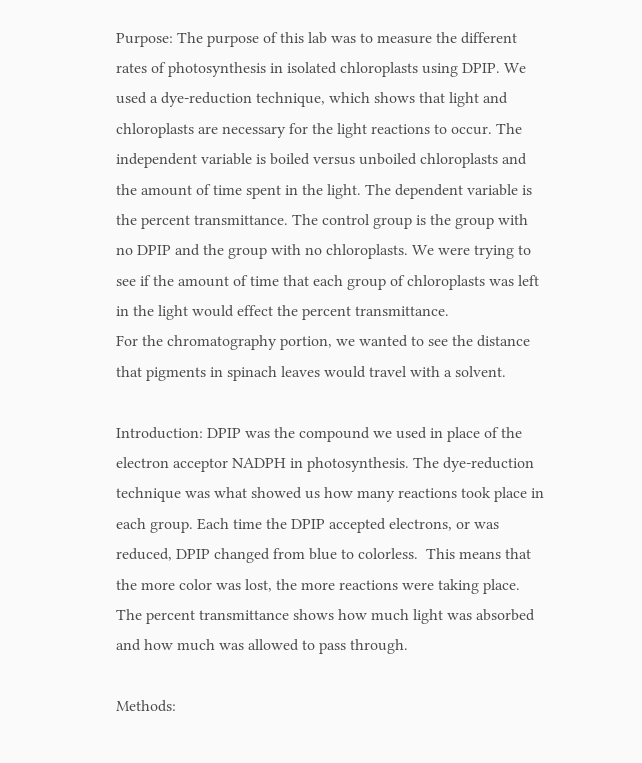Purpose: The purpose of this lab was to measure the different rates of photosynthesis in isolated chloroplasts using DPIP. We used a dye-reduction technique, which shows that light and chloroplasts are necessary for the light reactions to occur. The independent variable is boiled versus unboiled chloroplasts and the amount of time spent in the light. The dependent variable is  the percent transmittance. The control group is the group with no DPIP and the group with no chloroplasts. We were trying to see if the amount of time that each group of chloroplasts was left in the light would effect the percent transmittance.
For the chromatography portion, we wanted to see the distance that pigments in spinach leaves would travel with a solvent.

Introduction: DPIP was the compound we used in place of the electron acceptor NADPH in photosynthesis. The dye-reduction technique was what showed us how many reactions took place in each group. Each time the DPIP accepted electrons, or was reduced, DPIP changed from blue to colorless.  This means that the more color was lost, the more reactions were taking place. The percent transmittance shows how much light was absorbed and how much was allowed to pass through.

Methods: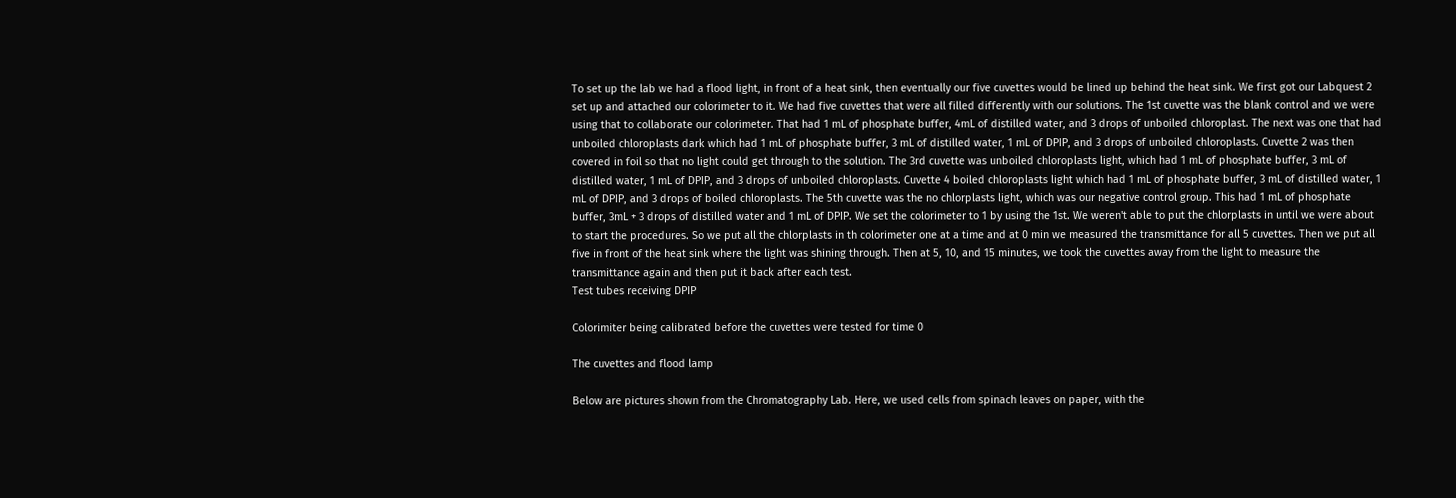To set up the lab we had a flood light, in front of a heat sink, then eventually our five cuvettes would be lined up behind the heat sink. We first got our Labquest 2 set up and attached our colorimeter to it. We had five cuvettes that were all filled differently with our solutions. The 1st cuvette was the blank control and we were using that to collaborate our colorimeter. That had 1 mL of phosphate buffer, 4mL of distilled water, and 3 drops of unboiled chloroplast. The next was one that had unboiled chloroplasts dark which had 1 mL of phosphate buffer, 3 mL of distilled water, 1 mL of DPIP, and 3 drops of unboiled chloroplasts. Cuvette 2 was then covered in foil so that no light could get through to the solution. The 3rd cuvette was unboiled chloroplasts light, which had 1 mL of phosphate buffer, 3 mL of distilled water, 1 mL of DPIP, and 3 drops of unboiled chloroplasts. Cuvette 4 boiled chloroplasts light which had 1 mL of phosphate buffer, 3 mL of distilled water, 1 mL of DPIP, and 3 drops of boiled chloroplasts. The 5th cuvette was the no chlorplasts light, which was our negative control group. This had 1 mL of phosphate buffer, 3mL + 3 drops of distilled water and 1 mL of DPIP. We set the colorimeter to 1 by using the 1st. We weren't able to put the chlorplasts in until we were about to start the procedures. So we put all the chlorplasts in th colorimeter one at a time and at 0 min we measured the transmittance for all 5 cuvettes. Then we put all five in front of the heat sink where the light was shining through. Then at 5, 10, and 15 minutes, we took the cuvettes away from the light to measure the transmittance again and then put it back after each test.
Test tubes receiving DPIP

Colorimiter being calibrated before the cuvettes were tested for time 0

The cuvettes and flood lamp

Below are pictures shown from the Chromatography Lab. Here, we used cells from spinach leaves on paper, with the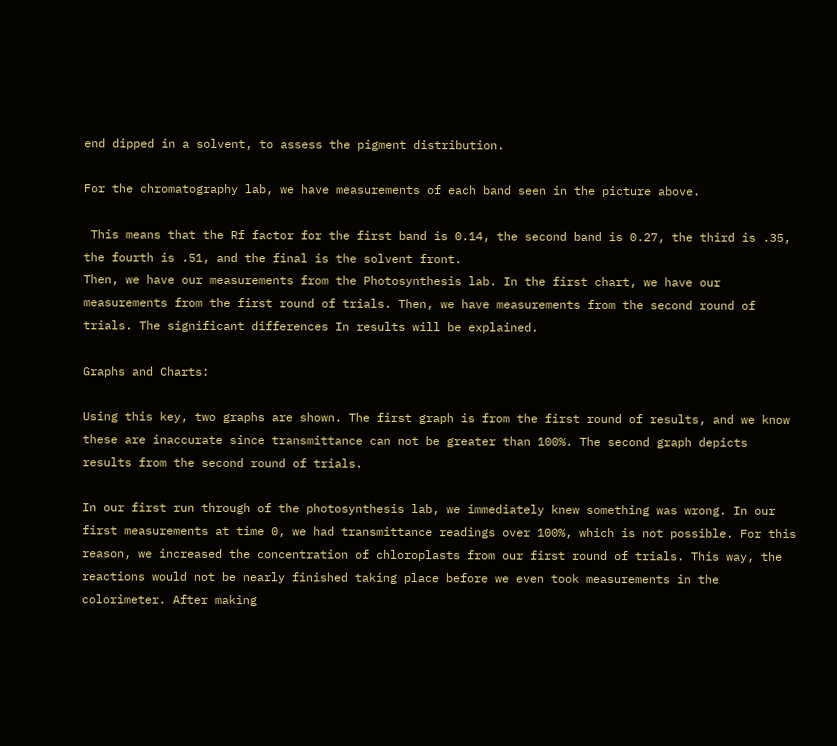end dipped in a solvent, to assess the pigment distribution.

For the chromatography lab, we have measurements of each band seen in the picture above.

 This means that the Rf factor for the first band is 0.14, the second band is 0.27, the third is .35, the fourth is .51, and the final is the solvent front.
Then, we have our measurements from the Photosynthesis lab. In the first chart, we have our measurements from the first round of trials. Then, we have measurements from the second round of trials. The significant differences In results will be explained.

Graphs and Charts:

Using this key, two graphs are shown. The first graph is from the first round of results, and we know these are inaccurate since transmittance can not be greater than 100%. The second graph depicts results from the second round of trials.

In our first run through of the photosynthesis lab, we immediately knew something was wrong. In our first measurements at time 0, we had transmittance readings over 100%, which is not possible. For this reason, we increased the concentration of chloroplasts from our first round of trials. This way, the reactions would not be nearly finished taking place before we even took measurements in the colorimeter. After making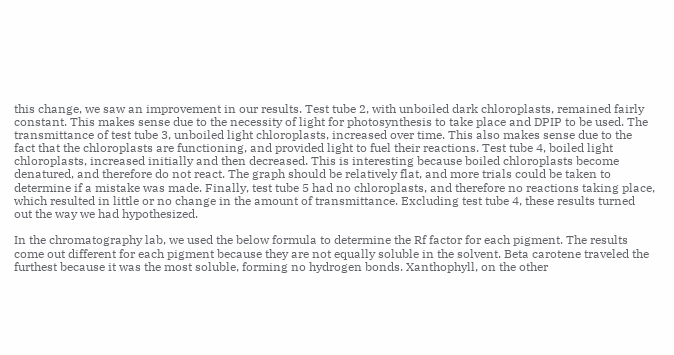this change, we saw an improvement in our results. Test tube 2, with unboiled dark chloroplasts, remained fairly constant. This makes sense due to the necessity of light for photosynthesis to take place and DPIP to be used. The transmittance of test tube 3, unboiled light chloroplasts, increased over time. This also makes sense due to the fact that the chloroplasts are functioning, and provided light to fuel their reactions. Test tube 4, boiled light chloroplasts, increased initially and then decreased. This is interesting because boiled chloroplasts become denatured, and therefore do not react. The graph should be relatively flat, and more trials could be taken to determine if a mistake was made. Finally, test tube 5 had no chloroplasts, and therefore no reactions taking place, which resulted in little or no change in the amount of transmittance. Excluding test tube 4, these results turned out the way we had hypothesized.

In the chromatography lab, we used the below formula to determine the Rf factor for each pigment. The results come out different for each pigment because they are not equally soluble in the solvent. Beta carotene traveled the furthest because it was the most soluble, forming no hydrogen bonds. Xanthophyll, on the other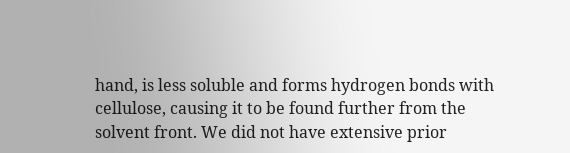hand, is less soluble and forms hydrogen bonds with cellulose, causing it to be found further from the solvent front. We did not have extensive prior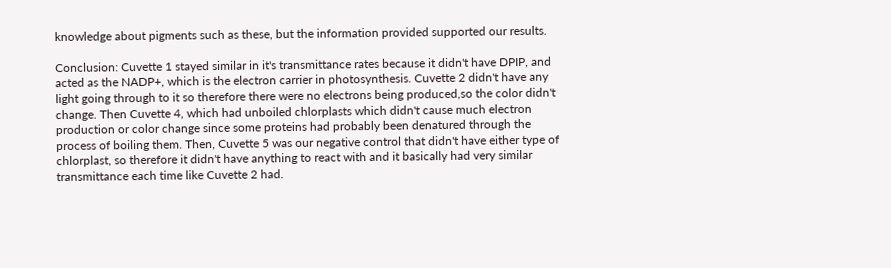knowledge about pigments such as these, but the information provided supported our results.

Conclusion: Cuvette 1 stayed similar in it's transmittance rates because it didn't have DPIP, and acted as the NADP+, which is the electron carrier in photosynthesis. Cuvette 2 didn't have any light going through to it so therefore there were no electrons being produced,so the color didn't change. Then Cuvette 4, which had unboiled chlorplasts which didn't cause much electron production or color change since some proteins had probably been denatured through the process of boiling them. Then, Cuvette 5 was our negative control that didn't have either type of chlorplast, so therefore it didn't have anything to react with and it basically had very similar transmittance each time like Cuvette 2 had.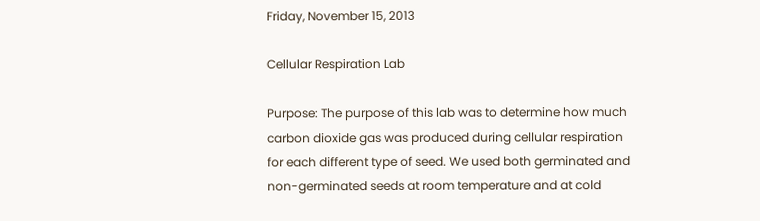Friday, November 15, 2013

Cellular Respiration Lab

Purpose: The purpose of this lab was to determine how much carbon dioxide gas was produced during cellular respiration for each different type of seed. We used both germinated and non-germinated seeds at room temperature and at cold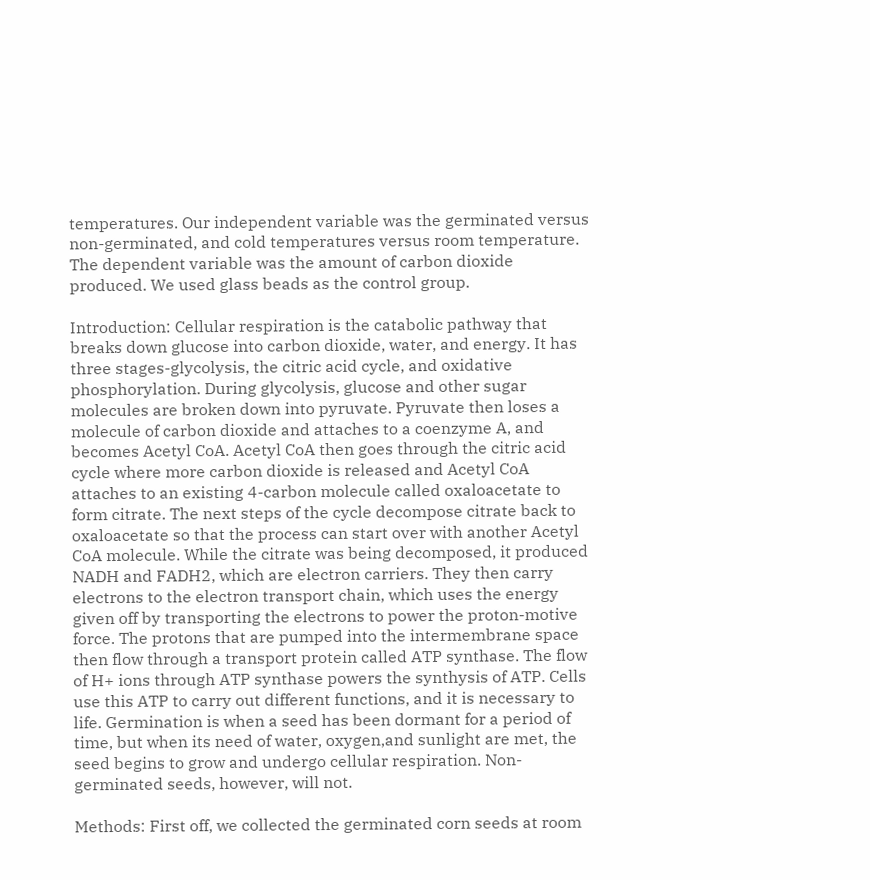temperatures. Our independent variable was the germinated versus non-germinated, and cold temperatures versus room temperature. The dependent variable was the amount of carbon dioxide produced. We used glass beads as the control group.

Introduction: Cellular respiration is the catabolic pathway that breaks down glucose into carbon dioxide, water, and energy. It has three stages-glycolysis, the citric acid cycle, and oxidative phosphorylation. During glycolysis, glucose and other sugar molecules are broken down into pyruvate. Pyruvate then loses a molecule of carbon dioxide and attaches to a coenzyme A, and becomes Acetyl CoA. Acetyl CoA then goes through the citric acid cycle where more carbon dioxide is released and Acetyl CoA attaches to an existing 4-carbon molecule called oxaloacetate to form citrate. The next steps of the cycle decompose citrate back to oxaloacetate so that the process can start over with another Acetyl CoA molecule. While the citrate was being decomposed, it produced NADH and FADH2, which are electron carriers. They then carry electrons to the electron transport chain, which uses the energy given off by transporting the electrons to power the proton-motive force. The protons that are pumped into the intermembrane space then flow through a transport protein called ATP synthase. The flow of H+ ions through ATP synthase powers the synthysis of ATP. Cells use this ATP to carry out different functions, and it is necessary to life. Germination is when a seed has been dormant for a period of time, but when its need of water, oxygen,and sunlight are met, the seed begins to grow and undergo cellular respiration. Non-germinated seeds, however, will not.

Methods: First off, we collected the germinated corn seeds at room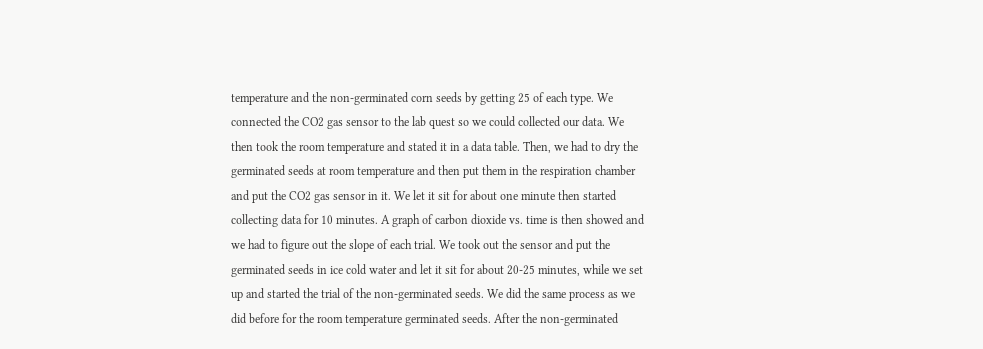temperature and the non-germinated corn seeds by getting 25 of each type. We connected the CO2 gas sensor to the lab quest so we could collected our data. We then took the room temperature and stated it in a data table. Then, we had to dry the germinated seeds at room temperature and then put them in the respiration chamber and put the CO2 gas sensor in it. We let it sit for about one minute then started collecting data for 10 minutes. A graph of carbon dioxide vs. time is then showed and we had to figure out the slope of each trial. We took out the sensor and put the germinated seeds in ice cold water and let it sit for about 20-25 minutes, while we set up and started the trial of the non-germinated seeds. We did the same process as we did before for the room temperature germinated seeds. After the non-germinated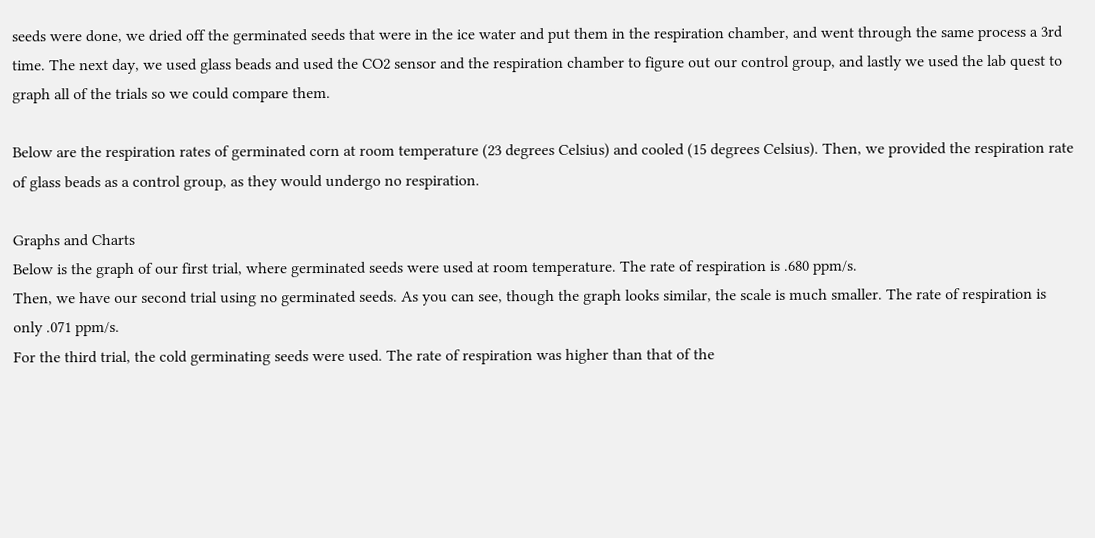seeds were done, we dried off the germinated seeds that were in the ice water and put them in the respiration chamber, and went through the same process a 3rd time. The next day, we used glass beads and used the CO2 sensor and the respiration chamber to figure out our control group, and lastly we used the lab quest to graph all of the trials so we could compare them.

Below are the respiration rates of germinated corn at room temperature (23 degrees Celsius) and cooled (15 degrees Celsius). Then, we provided the respiration rate of glass beads as a control group, as they would undergo no respiration.

Graphs and Charts
Below is the graph of our first trial, where germinated seeds were used at room temperature. The rate of respiration is .680 ppm/s.
Then, we have our second trial using no germinated seeds. As you can see, though the graph looks similar, the scale is much smaller. The rate of respiration is only .071 ppm/s.
For the third trial, the cold germinating seeds were used. The rate of respiration was higher than that of the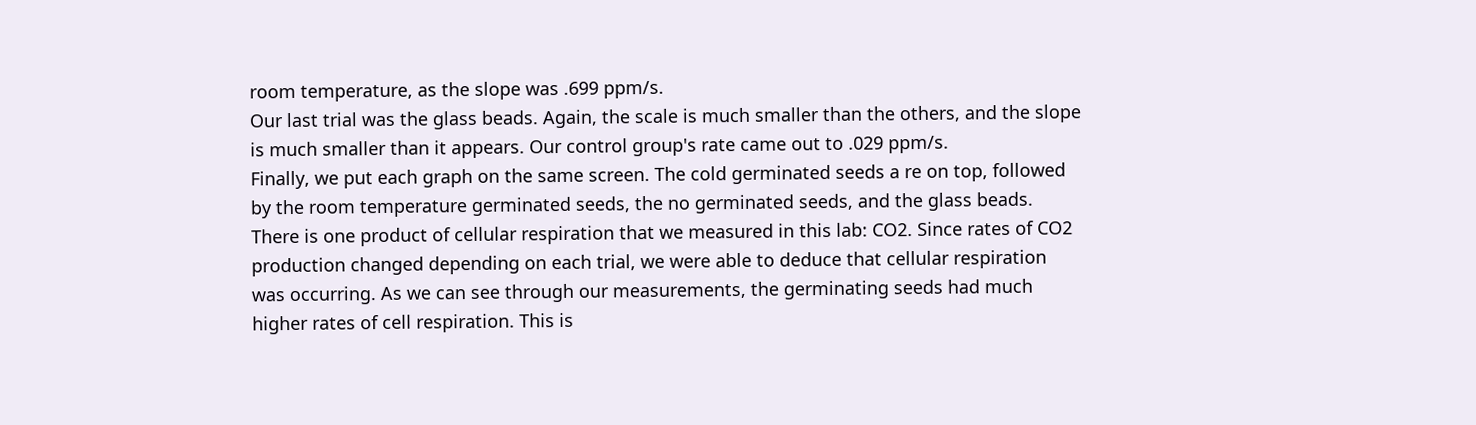room temperature, as the slope was .699 ppm/s.
Our last trial was the glass beads. Again, the scale is much smaller than the others, and the slope is much smaller than it appears. Our control group's rate came out to .029 ppm/s.
Finally, we put each graph on the same screen. The cold germinated seeds a re on top, followed by the room temperature germinated seeds, the no germinated seeds, and the glass beads.
There is one product of cellular respiration that we measured in this lab: CO2. Since rates of CO2 production changed depending on each trial, we were able to deduce that cellular respiration was occurring. As we can see through our measurements, the germinating seeds had much higher rates of cell respiration. This is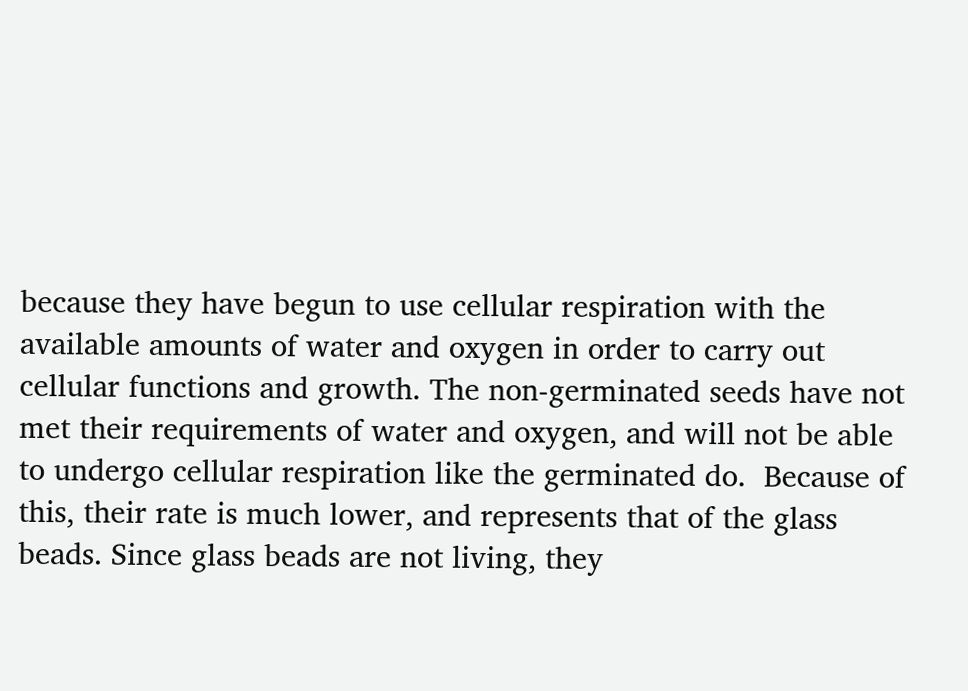because they have begun to use cellular respiration with the available amounts of water and oxygen in order to carry out cellular functions and growth. The non-germinated seeds have not met their requirements of water and oxygen, and will not be able to undergo cellular respiration like the germinated do.  Because of this, their rate is much lower, and represents that of the glass beads. Since glass beads are not living, they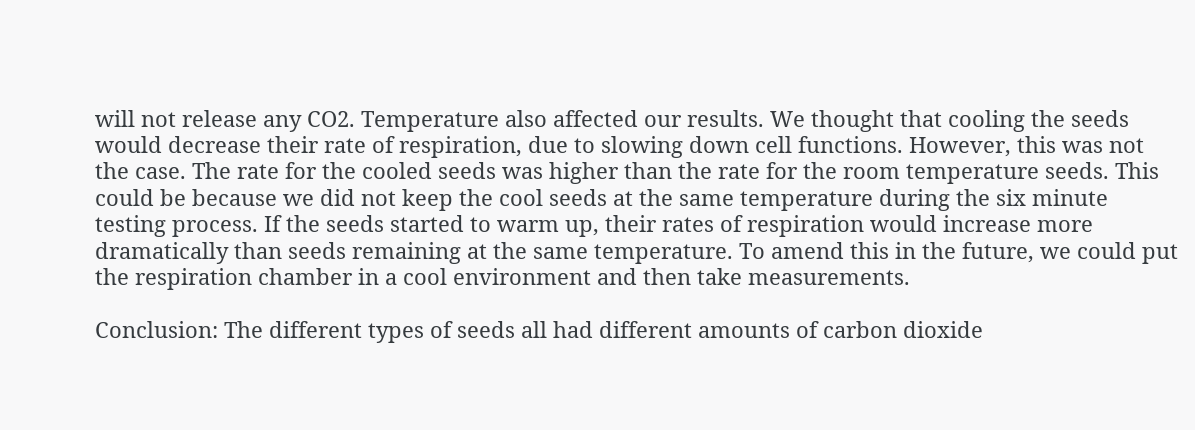will not release any CO2. Temperature also affected our results. We thought that cooling the seeds would decrease their rate of respiration, due to slowing down cell functions. However, this was not the case. The rate for the cooled seeds was higher than the rate for the room temperature seeds. This could be because we did not keep the cool seeds at the same temperature during the six minute testing process. If the seeds started to warm up, their rates of respiration would increase more dramatically than seeds remaining at the same temperature. To amend this in the future, we could put the respiration chamber in a cool environment and then take measurements.

Conclusion: The different types of seeds all had different amounts of carbon dioxide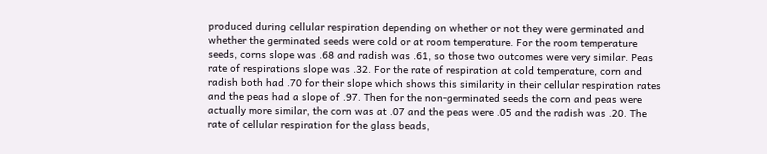produced during cellular respiration depending on whether or not they were germinated and whether the germinated seeds were cold or at room temperature. For the room temperature seeds, corns slope was .68 and radish was .61, so those two outcomes were very similar. Peas rate of respirations slope was .32. For the rate of respiration at cold temperature, corn and radish both had .70 for their slope which shows this similarity in their cellular respiration rates and the peas had a slope of .97. Then for the non-germinated seeds the corn and peas were actually more similar, the corn was at .07 and the peas were .05 and the radish was .20. The rate of cellular respiration for the glass beads,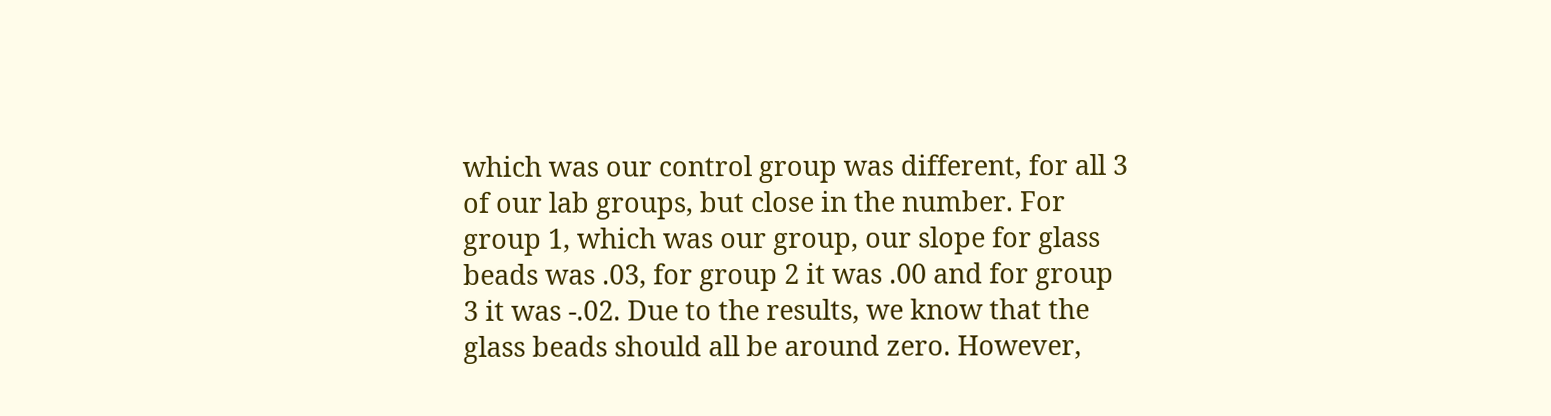which was our control group was different, for all 3 of our lab groups, but close in the number. For group 1, which was our group, our slope for glass beads was .03, for group 2 it was .00 and for group 3 it was -.02. Due to the results, we know that the glass beads should all be around zero. However,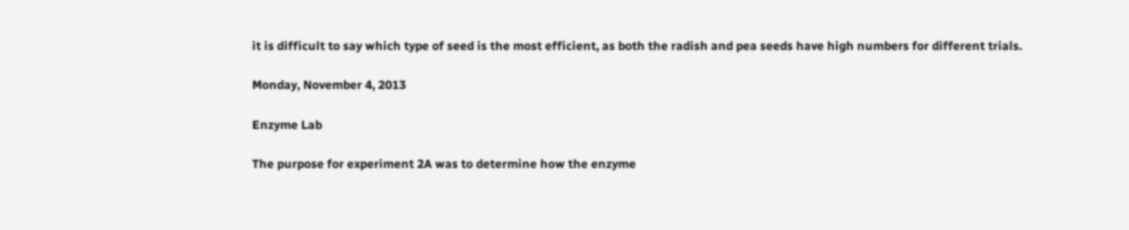it is difficult to say which type of seed is the most efficient, as both the radish and pea seeds have high numbers for different trials.

Monday, November 4, 2013

Enzyme Lab

The purpose for experiment 2A was to determine how the enzyme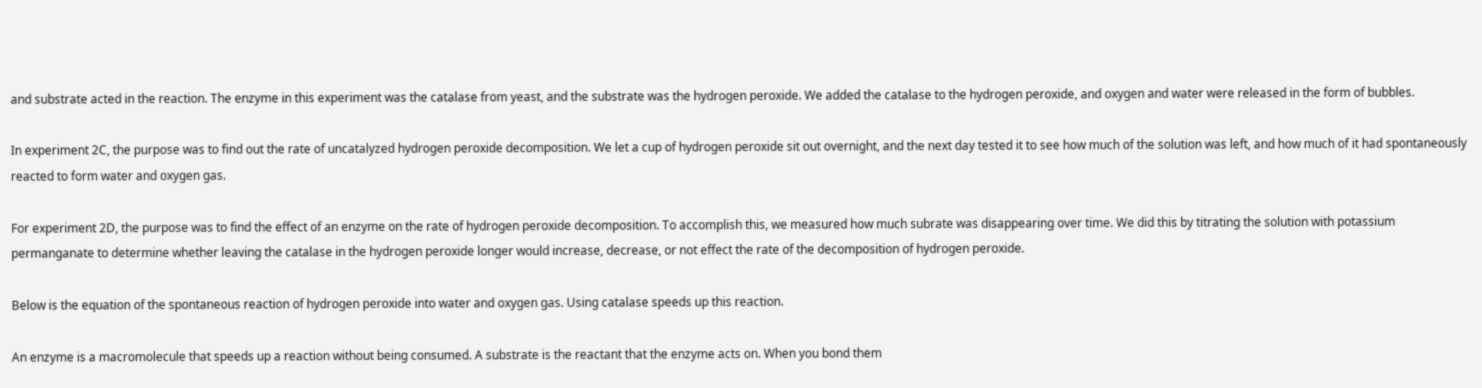and substrate acted in the reaction. The enzyme in this experiment was the catalase from yeast, and the substrate was the hydrogen peroxide. We added the catalase to the hydrogen peroxide, and oxygen and water were released in the form of bubbles.

In experiment 2C, the purpose was to find out the rate of uncatalyzed hydrogen peroxide decomposition. We let a cup of hydrogen peroxide sit out overnight, and the next day tested it to see how much of the solution was left, and how much of it had spontaneously reacted to form water and oxygen gas.

For experiment 2D, the purpose was to find the effect of an enzyme on the rate of hydrogen peroxide decomposition. To accomplish this, we measured how much subrate was disappearing over time. We did this by titrating the solution with potassium permanganate to determine whether leaving the catalase in the hydrogen peroxide longer would increase, decrease, or not effect the rate of the decomposition of hydrogen peroxide.

Below is the equation of the spontaneous reaction of hydrogen peroxide into water and oxygen gas. Using catalase speeds up this reaction.

An enzyme is a macromolecule that speeds up a reaction without being consumed. A substrate is the reactant that the enzyme acts on. When you bond them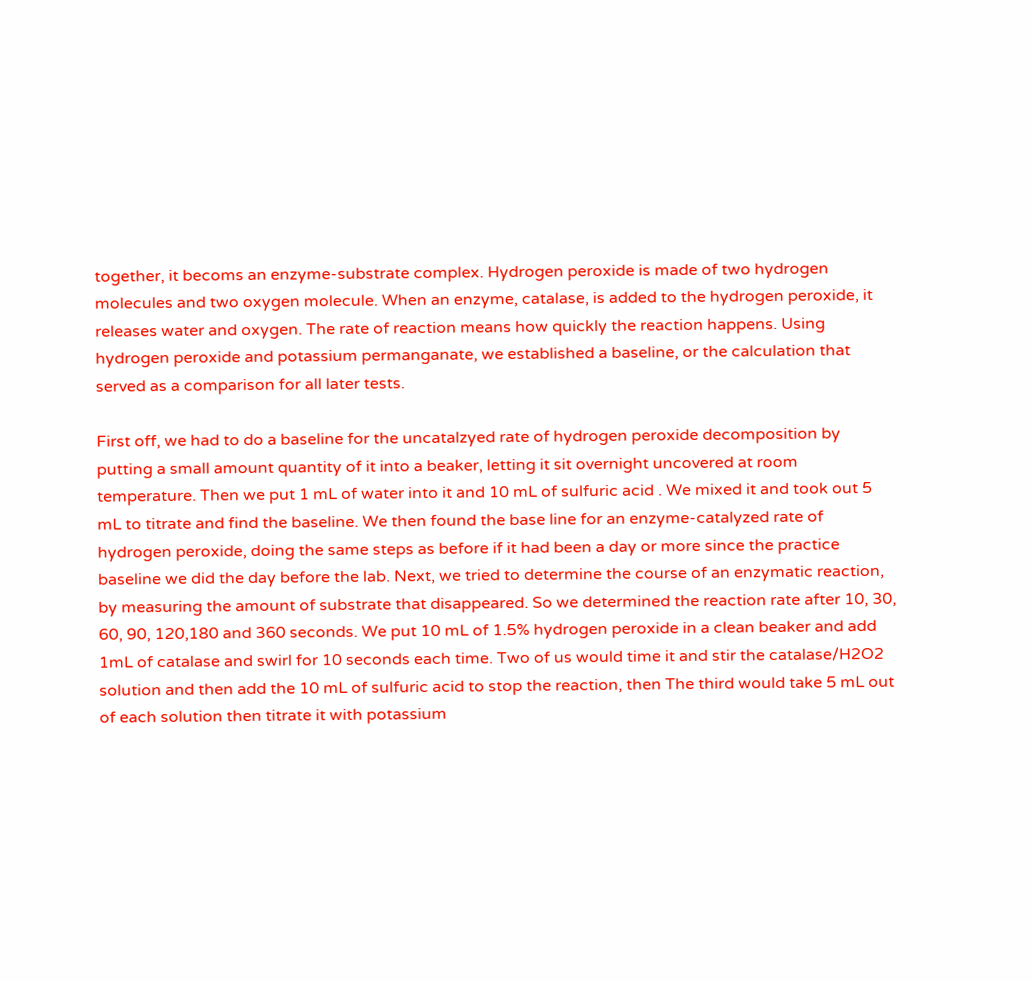together, it becoms an enzyme-substrate complex. Hydrogen peroxide is made of two hydrogen molecules and two oxygen molecule. When an enzyme, catalase, is added to the hydrogen peroxide, it releases water and oxygen. The rate of reaction means how quickly the reaction happens. Using hydrogen peroxide and potassium permanganate, we established a baseline, or the calculation that served as a comparison for all later tests.

First off, we had to do a baseline for the uncatalzyed rate of hydrogen peroxide decomposition by putting a small amount quantity of it into a beaker, letting it sit overnight uncovered at room temperature. Then we put 1 mL of water into it and 10 mL of sulfuric acid . We mixed it and took out 5 mL to titrate and find the baseline. We then found the base line for an enzyme-catalyzed rate of hydrogen peroxide, doing the same steps as before if it had been a day or more since the practice baseline we did the day before the lab. Next, we tried to determine the course of an enzymatic reaction, by measuring the amount of substrate that disappeared. So we determined the reaction rate after 10, 30, 60, 90, 120,180 and 360 seconds. We put 10 mL of 1.5% hydrogen peroxide in a clean beaker and add 1mL of catalase and swirl for 10 seconds each time. Two of us would time it and stir the catalase/H2O2 solution and then add the 10 mL of sulfuric acid to stop the reaction, then The third would take 5 mL out of each solution then titrate it with potassium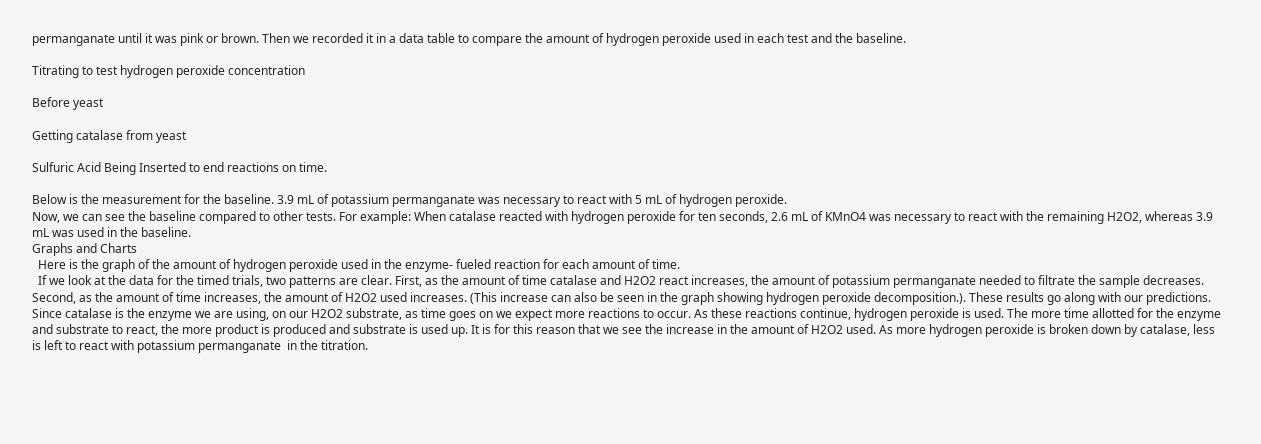permanganate until it was pink or brown. Then we recorded it in a data table to compare the amount of hydrogen peroxide used in each test and the baseline.

Titrating to test hydrogen peroxide concentration

Before yeast

Getting catalase from yeast

Sulfuric Acid Being Inserted to end reactions on time.

Below is the measurement for the baseline. 3.9 mL of potassium permanganate was necessary to react with 5 mL of hydrogen peroxide.
Now, we can see the baseline compared to other tests. For example: When catalase reacted with hydrogen peroxide for ten seconds, 2.6 mL of KMnO4 was necessary to react with the remaining H2O2, whereas 3.9 mL was used in the baseline.
Graphs and Charts
  Here is the graph of the amount of hydrogen peroxide used in the enzyme- fueled reaction for each amount of time.
  If we look at the data for the timed trials, two patterns are clear. First, as the amount of time catalase and H2O2 react increases, the amount of potassium permanganate needed to filtrate the sample decreases. Second, as the amount of time increases, the amount of H2O2 used increases. (This increase can also be seen in the graph showing hydrogen peroxide decomposition.). These results go along with our predictions. Since catalase is the enzyme we are using, on our H2O2 substrate, as time goes on we expect more reactions to occur. As these reactions continue, hydrogen peroxide is used. The more time allotted for the enzyme and substrate to react, the more product is produced and substrate is used up. It is for this reason that we see the increase in the amount of H2O2 used. As more hydrogen peroxide is broken down by catalase, less is left to react with potassium permanganate  in the titration.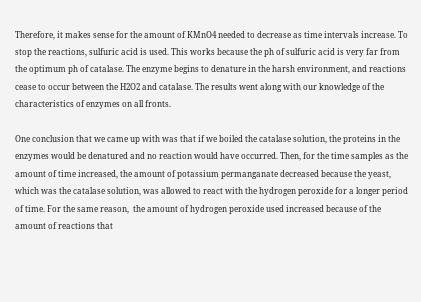Therefore, it makes sense for the amount of KMnO4 needed to decrease as time intervals increase. To stop the reactions, sulfuric acid is used. This works because the ph of sulfuric acid is very far from the optimum ph of catalase. The enzyme begins to denature in the harsh environment, and reactions cease to occur between the H2O2 and catalase. The results went along with our knowledge of the characteristics of enzymes on all fronts.

One conclusion that we came up with was that if we boiled the catalase solution, the proteins in the enzymes would be denatured and no reaction would have occurred. Then, for the time samples as the amount of time increased, the amount of potassium permanganate decreased because the yeast, which was the catalase solution, was allowed to react with the hydrogen peroxide for a longer period of time. For the same reason,  the amount of hydrogen peroxide used increased because of the amount of reactions that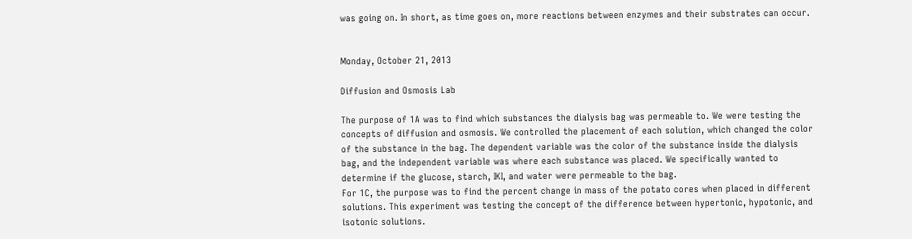was going on. In short, as time goes on, more reactions between enzymes and their substrates can occur.


Monday, October 21, 2013

Diffusion and Osmosis Lab

The purpose of 1A was to find which substances the dialysis bag was permeable to. We were testing the concepts of diffusion and osmosis. We controlled the placement of each solution, which changed the color of the substance in the bag. The dependent variable was the color of the substance inside the dialysis bag, and the independent variable was where each substance was placed. We specifically wanted to determine if the glucose, starch, IKI, and water were permeable to the bag.
For 1C, the purpose was to find the percent change in mass of the potato cores when placed in different solutions. This experiment was testing the concept of the difference between hypertonic, hypotonic, and isotonic solutions.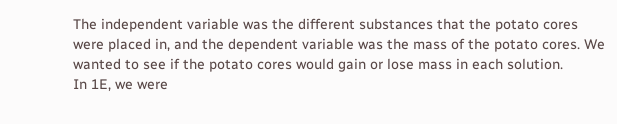The independent variable was the different substances that the potato cores were placed in, and the dependent variable was the mass of the potato cores. We wanted to see if the potato cores would gain or lose mass in each solution.
In 1E, we were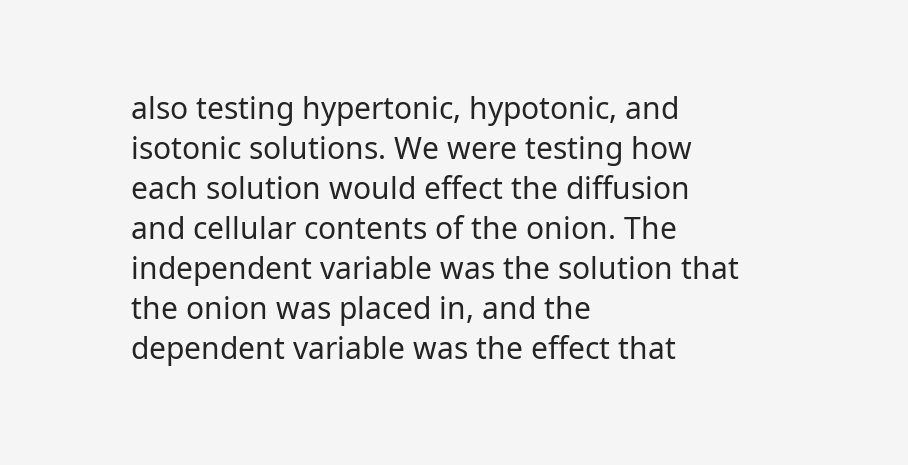also testing hypertonic, hypotonic, and isotonic solutions. We were testing how each solution would effect the diffusion and cellular contents of the onion. The independent variable was the solution that the onion was placed in, and the dependent variable was the effect that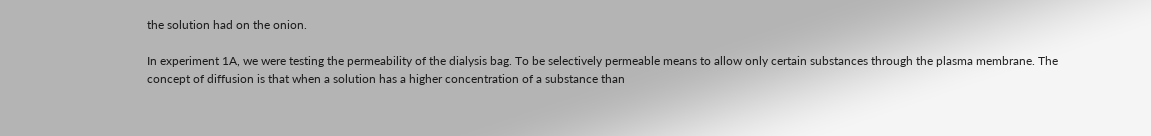the solution had on the onion.

In experiment 1A, we were testing the permeability of the dialysis bag. To be selectively permeable means to allow only certain substances through the plasma membrane. The concept of diffusion is that when a solution has a higher concentration of a substance than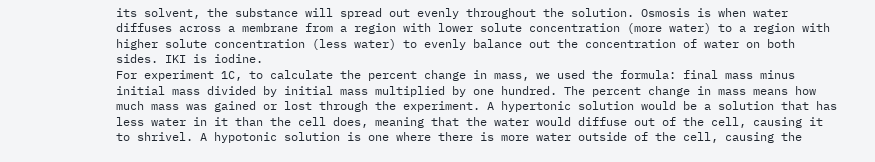its solvent, the substance will spread out evenly throughout the solution. Osmosis is when water diffuses across a membrane from a region with lower solute concentration (more water) to a region with higher solute concentration (less water) to evenly balance out the concentration of water on both sides. IKI is iodine.
For experiment 1C, to calculate the percent change in mass, we used the formula: final mass minus initial mass divided by initial mass multiplied by one hundred. The percent change in mass means how much mass was gained or lost through the experiment. A hypertonic solution would be a solution that has less water in it than the cell does, meaning that the water would diffuse out of the cell, causing it to shrivel. A hypotonic solution is one where there is more water outside of the cell, causing the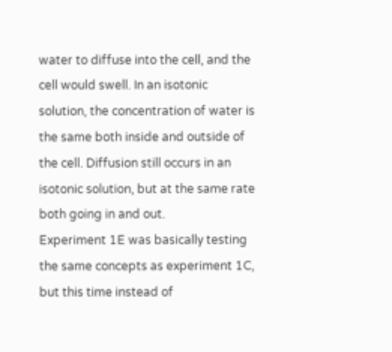water to diffuse into the cell, and the cell would swell. In an isotonic solution, the concentration of water is the same both inside and outside of the cell. Diffusion still occurs in an isotonic solution, but at the same rate both going in and out.
Experiment 1E was basically testing the same concepts as experiment 1C, but this time instead of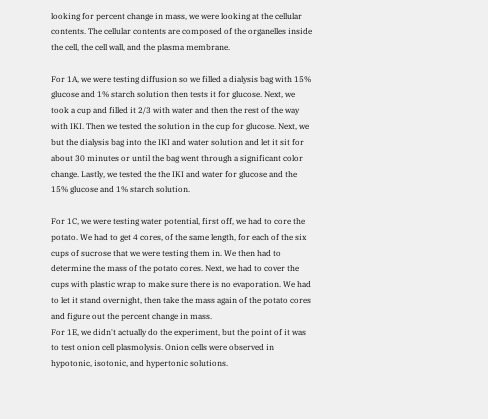looking for percent change in mass, we were looking at the cellular contents. The cellular contents are composed of the organelles inside the cell, the cell wall, and the plasma membrane.

For 1A, we were testing diffusion so we filled a dialysis bag with 15% glucose and 1% starch solution then tests it for glucose. Next, we took a cup and filled it 2/3 with water and then the rest of the way with IKI. Then we tested the solution in the cup for glucose. Next, we but the dialysis bag into the IKI and water solution and let it sit for about 30 minutes or until the bag went through a significant color change. Lastly, we tested the the IKI and water for glucose and the 15% glucose and 1% starch solution.

For 1C, we were testing water potential, first off, we had to core the potato. We had to get 4 cores, of the same length, for each of the six cups of sucrose that we were testing them in. We then had to determine the mass of the potato cores. Next, we had to cover the cups with plastic wrap to make sure there is no evaporation. We had to let it stand overnight, then take the mass again of the potato cores and figure out the percent change in mass.
For 1E, we didn't actually do the experiment, but the point of it was to test onion cell plasmolysis. Onion cells were observed in hypotonic, isotonic, and hypertonic solutions.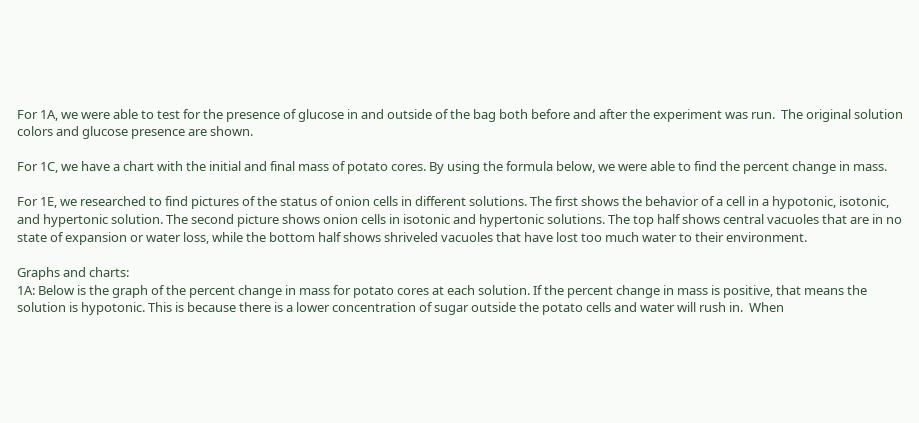For 1A, we were able to test for the presence of glucose in and outside of the bag both before and after the experiment was run.  The original solution colors and glucose presence are shown.

For 1C, we have a chart with the initial and final mass of potato cores. By using the formula below, we were able to find the percent change in mass.

For 1E, we researched to find pictures of the status of onion cells in different solutions. The first shows the behavior of a cell in a hypotonic, isotonic, and hypertonic solution. The second picture shows onion cells in isotonic and hypertonic solutions. The top half shows central vacuoles that are in no state of expansion or water loss, while the bottom half shows shriveled vacuoles that have lost too much water to their environment.

Graphs and charts:
1A: Below is the graph of the percent change in mass for potato cores at each solution. If the percent change in mass is positive, that means the solution is hypotonic. This is because there is a lower concentration of sugar outside the potato cells and water will rush in.  When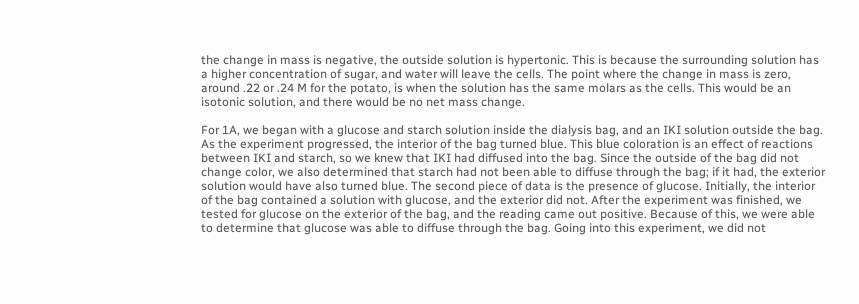the change in mass is negative, the outside solution is hypertonic. This is because the surrounding solution has a higher concentration of sugar, and water will leave the cells. The point where the change in mass is zero, around .22 or .24 M for the potato, is when the solution has the same molars as the cells. This would be an isotonic solution, and there would be no net mass change.

For 1A, we began with a glucose and starch solution inside the dialysis bag, and an IKI solution outside the bag.  As the experiment progressed, the interior of the bag turned blue. This blue coloration is an effect of reactions between IKI and starch, so we knew that IKI had diffused into the bag. Since the outside of the bag did not change color, we also determined that starch had not been able to diffuse through the bag; if it had, the exterior solution would have also turned blue. The second piece of data is the presence of glucose. Initially, the interior of the bag contained a solution with glucose, and the exterior did not. After the experiment was finished, we tested for glucose on the exterior of the bag, and the reading came out positive. Because of this, we were able to determine that glucose was able to diffuse through the bag. Going into this experiment, we did not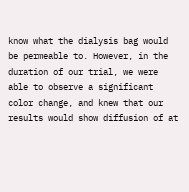know what the dialysis bag would be permeable to. However, in the duration of our trial, we were able to observe a significant color change, and knew that our results would show diffusion of at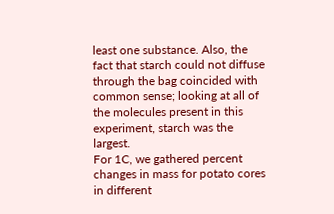least one substance. Also, the fact that starch could not diffuse through the bag coincided with common sense; looking at all of the molecules present in this experiment, starch was the largest.
For 1C, we gathered percent changes in mass for potato cores in different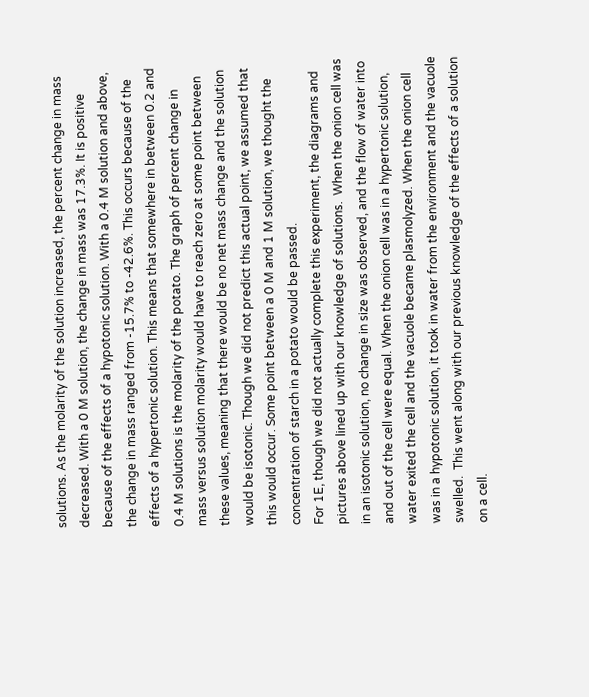solutions. As the molarity of the solution increased, the percent change in mass decreased. With a 0 M solution, the change in mass was 17.3%. It is positive because of the effects of a hypotonic solution. With a 0.4 M solution and above, the change in mass ranged from -15.7% to -42.6%. This occurs because of the effects of a hypertonic solution. This means that somewhere in between 0.2 and 0.4 M solutions is the molarity of the potato. The graph of percent change in mass versus solution molarity would have to reach zero at some point between these values, meaning that there would be no net mass change and the solution would be isotonic. Though we did not predict this actual point, we assumed that this would occur. Some point between a 0 M and 1 M solution, we thought the concentration of starch in a potato would be passed.
For 1E, though we did not actually complete this experiment, the diagrams and pictures above lined up with our knowledge of solutions.  When the onion cell was in an isotonic solution, no change in size was observed, and the flow of water into and out of the cell were equal. When the onion cell was in a hypertonic solution, water exited the cell and the vacuole became plasmolyzed. When the onion cell was in a hypotonic solution, it took in water from the environment and the vacuole swelled.  This went along with our previous knowledge of the effects of a solution on a cell.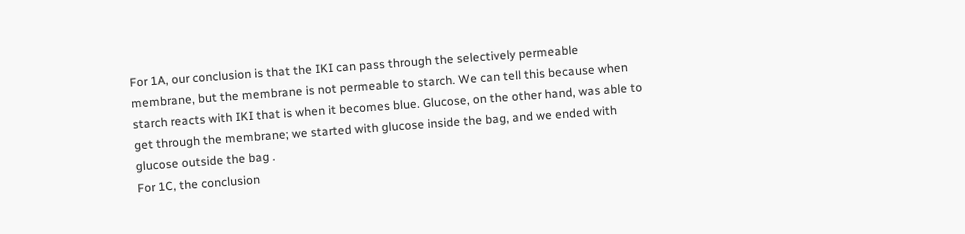For 1A, our conclusion is that the IKI can pass through the selectively permeable membrane, but the membrane is not permeable to starch. We can tell this because when starch reacts with IKI that is when it becomes blue. Glucose, on the other hand, was able to get through the membrane; we started with glucose inside the bag, and we ended with glucose outside the bag .
For 1C, the conclusion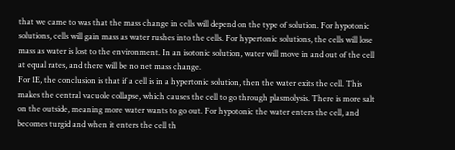that we came to was that the mass change in cells will depend on the type of solution. For hypotonic solutions, cells will gain mass as water rushes into the cells. For hypertonic solutions, the cells will lose mass as water is lost to the environment. In an isotonic solution, water will move in and out of the cell at equal rates, and there will be no net mass change.
For 1E, the conclusion is that if a cell is in a hypertonic solution, then the water exits the cell. This makes the central vacuole collapse, which causes the cell to go through plasmolysis. There is more salt on the outside, meaning more water wants to go out. For hypotonic the water enters the cell, and becomes turgid and when it enters the cell th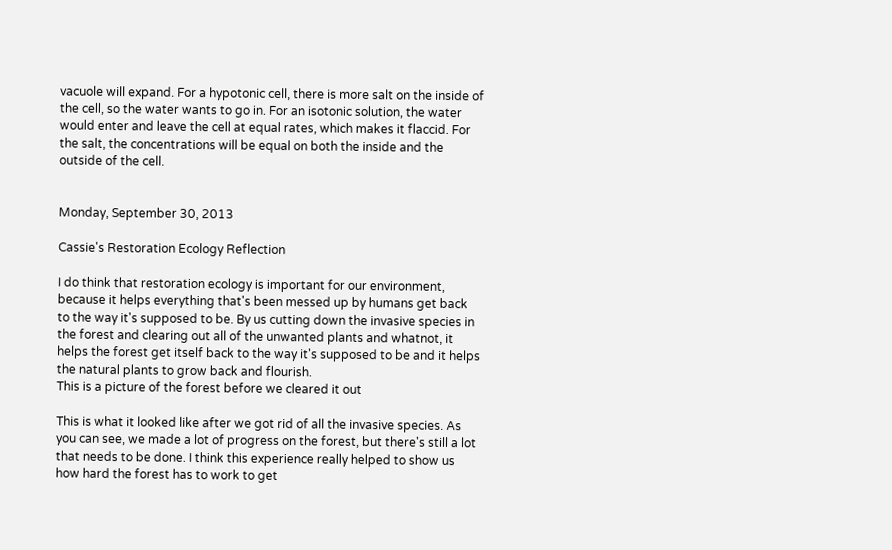vacuole will expand. For a hypotonic cell, there is more salt on the inside of the cell, so the water wants to go in. For an isotonic solution, the water would enter and leave the cell at equal rates, which makes it flaccid. For the salt, the concentrations will be equal on both the inside and the outside of the cell.


Monday, September 30, 2013

Cassie's Restoration Ecology Reflection

I do think that restoration ecology is important for our environment, because it helps everything that's been messed up by humans get back to the way it's supposed to be. By us cutting down the invasive species in the forest and clearing out all of the unwanted plants and whatnot, it helps the forest get itself back to the way it's supposed to be and it helps the natural plants to grow back and flourish.
This is a picture of the forest before we cleared it out

This is what it looked like after we got rid of all the invasive species. As you can see, we made a lot of progress on the forest, but there's still a lot that needs to be done. I think this experience really helped to show us how hard the forest has to work to get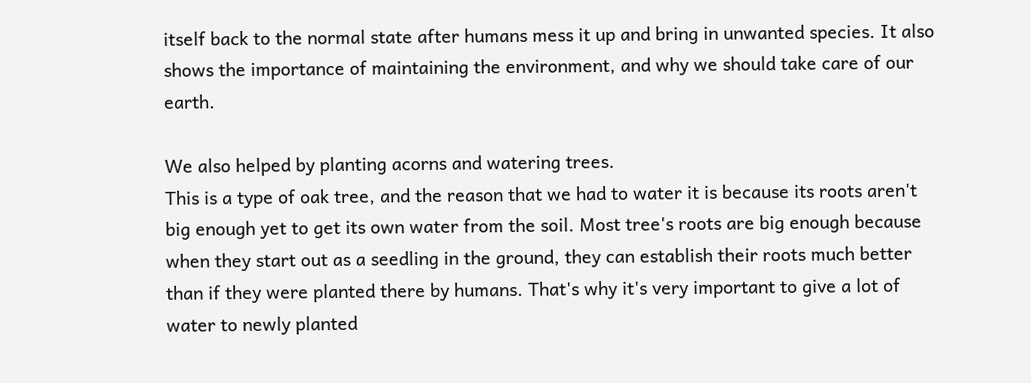itself back to the normal state after humans mess it up and bring in unwanted species. It also shows the importance of maintaining the environment, and why we should take care of our earth.

We also helped by planting acorns and watering trees.
This is a type of oak tree, and the reason that we had to water it is because its roots aren't big enough yet to get its own water from the soil. Most tree's roots are big enough because when they start out as a seedling in the ground, they can establish their roots much better than if they were planted there by humans. That's why it's very important to give a lot of water to newly planted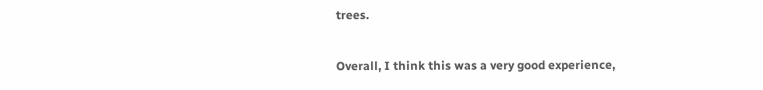trees.

Overall, I think this was a very good experience,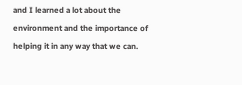and I learned a lot about the environment and the importance of helping it in any way that we can.